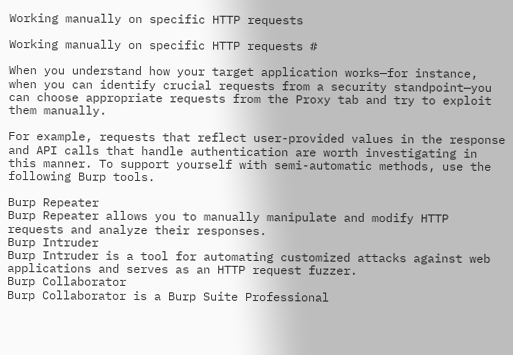Working manually on specific HTTP requests

Working manually on specific HTTP requests #

When you understand how your target application works—for instance, when you can identify crucial requests from a security standpoint—you can choose appropriate requests from the Proxy tab and try to exploit them manually.

For example, requests that reflect user-provided values in the response and API calls that handle authentication are worth investigating in this manner. To support yourself with semi-automatic methods, use the following Burp tools.

Burp Repeater
Burp Repeater allows you to manually manipulate and modify HTTP requests and analyze their responses.
Burp Intruder
Burp Intruder is a tool for automating customized attacks against web applications and serves as an HTTP request fuzzer.
Burp Collaborator
Burp Collaborator is a Burp Suite Professional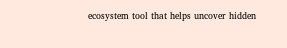ecosystem tool that helps uncover hidden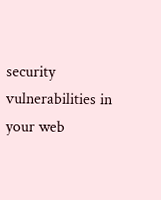security vulnerabilities in your web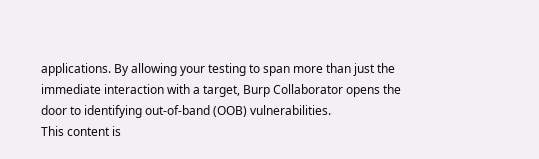applications. By allowing your testing to span more than just the immediate interaction with a target, Burp Collaborator opens the door to identifying out-of-band (OOB) vulnerabilities.
This content is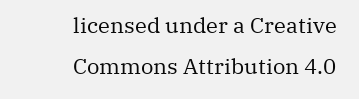licensed under a Creative Commons Attribution 4.0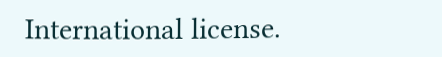International license.